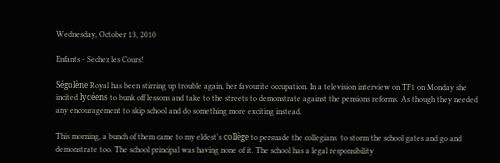Wednesday, October 13, 2010

Enfants - Sechez les Cours!

Ségolène Royal has been stirring up trouble again, her favourite occupation. In a television interview on TF1 on Monday she incited lycéens to bunk off lessons and take to the streets to demonstrate against the pensions reforms. As though they needed any encouragement to skip school and do something more exciting instead.

This morning, a bunch of them came to my eldest's collège to persuade the collegians  to storm the school gates and go and demonstrate too. The school principal was having none of it. The school has a legal responsibility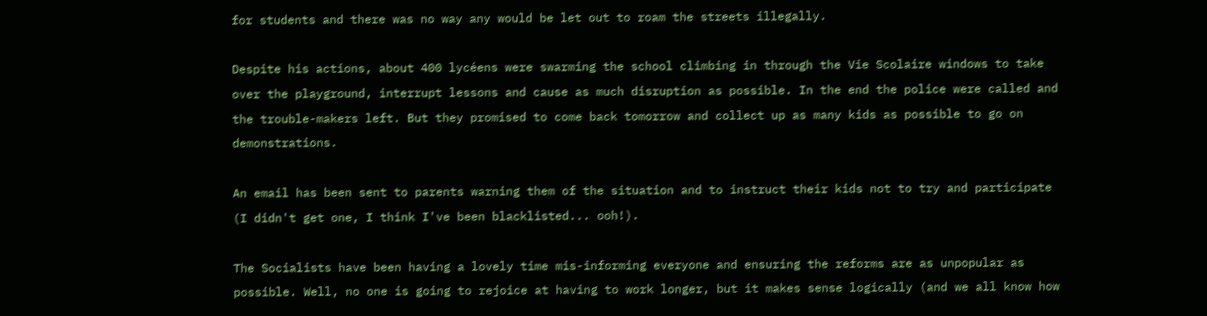for students and there was no way any would be let out to roam the streets illegally.

Despite his actions, about 400 lycéens were swarming the school climbing in through the Vie Scolaire windows to take over the playground, interrupt lessons and cause as much disruption as possible. In the end the police were called and the trouble-makers left. But they promised to come back tomorrow and collect up as many kids as possible to go on demonstrations.

An email has been sent to parents warning them of the situation and to instruct their kids not to try and participate (I didn't get one, I think I've been blacklisted... ooh!).

The Socialists have been having a lovely time mis-informing everyone and ensuring the reforms are as unpopular as possible. Well, no one is going to rejoice at having to work longer, but it makes sense logically (and we all know how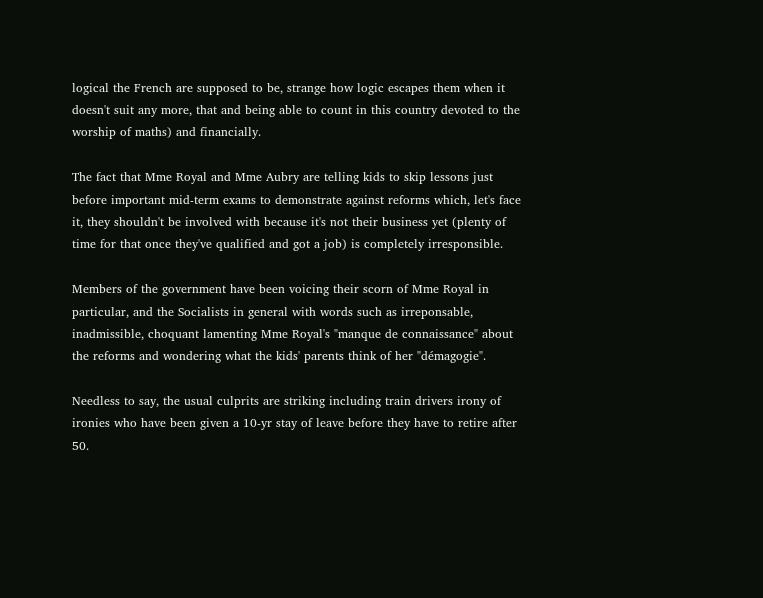logical the French are supposed to be, strange how logic escapes them when it doesn't suit any more, that and being able to count in this country devoted to the worship of maths) and financially.

The fact that Mme Royal and Mme Aubry are telling kids to skip lessons just before important mid-term exams to demonstrate against reforms which, let's face it, they shouldn't be involved with because it's not their business yet (plenty of time for that once they've qualified and got a job) is completely irresponsible.

Members of the government have been voicing their scorn of Mme Royal in particular, and the Socialists in general with words such as irreponsable, inadmissible, choquant lamenting Mme Royal's "manque de connaissance" about the reforms and wondering what the kids' parents think of her "démagogie".

Needless to say, the usual culprits are striking including train drivers irony of ironies who have been given a 10-yr stay of leave before they have to retire after 50.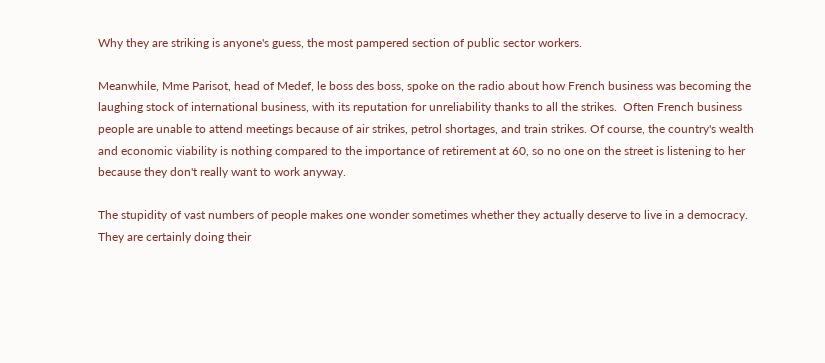Why they are striking is anyone's guess, the most pampered section of public sector workers.

Meanwhile, Mme Parisot, head of Medef, le boss des boss, spoke on the radio about how French business was becoming the laughing stock of international business, with its reputation for unreliability thanks to all the strikes.  Often French business people are unable to attend meetings because of air strikes, petrol shortages, and train strikes. Of course, the country's wealth and economic viability is nothing compared to the importance of retirement at 60, so no one on the street is listening to her because they don't really want to work anyway.

The stupidity of vast numbers of people makes one wonder sometimes whether they actually deserve to live in a democracy. They are certainly doing their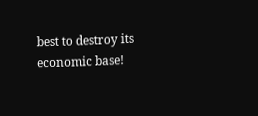best to destroy its economic base!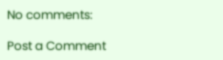No comments:

Post a Comment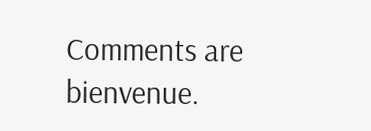Comments are bienvenue.